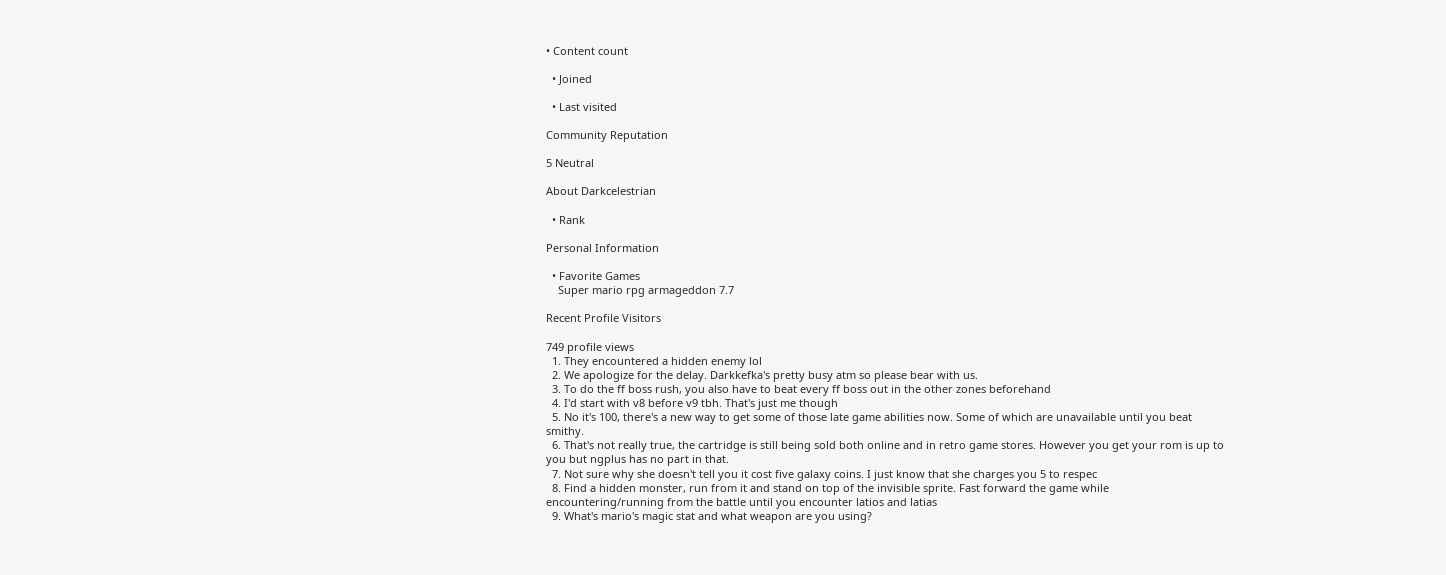• Content count

  • Joined

  • Last visited

Community Reputation

5 Neutral

About Darkcelestrian

  • Rank

Personal Information

  • Favorite Games
    Super mario rpg armageddon 7.7

Recent Profile Visitors

749 profile views
  1. They encountered a hidden enemy lol
  2. We apologize for the delay. Darkkefka's pretty busy atm so please bear with us.
  3. To do the ff boss rush, you also have to beat every ff boss out in the other zones beforehand
  4. I'd start with v8 before v9 tbh. That's just me though
  5. No it's 100, there's a new way to get some of those late game abilities now. Some of which are unavailable until you beat smithy.
  6. That's not really true, the cartridge is still being sold both online and in retro game stores. However you get your rom is up to you but ngplus has no part in that.
  7. Not sure why she doesn't tell you it cost five galaxy coins. I just know that she charges you 5 to respec
  8. Find a hidden monster, run from it and stand on top of the invisible sprite. Fast forward the game while encountering/running from the battle until you encounter latios and latias
  9. What's mario's magic stat and what weapon are you using?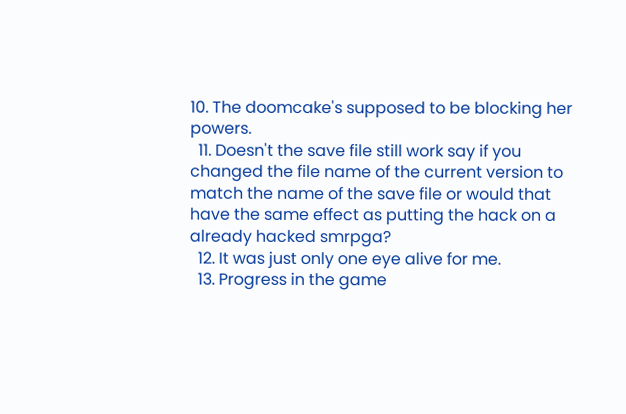10. The doomcake's supposed to be blocking her powers.
  11. Doesn't the save file still work say if you changed the file name of the current version to match the name of the save file or would that have the same effect as putting the hack on a already hacked smrpga?
  12. It was just only one eye alive for me.
  13. Progress in the game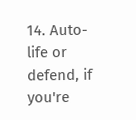14. Auto-life or defend, if you're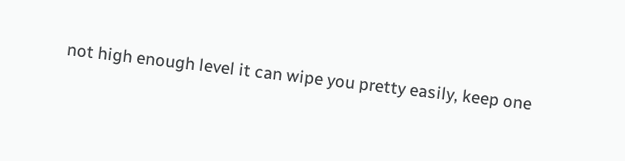not high enough level it can wipe you pretty easily, keep one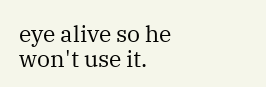eye alive so he won't use it.